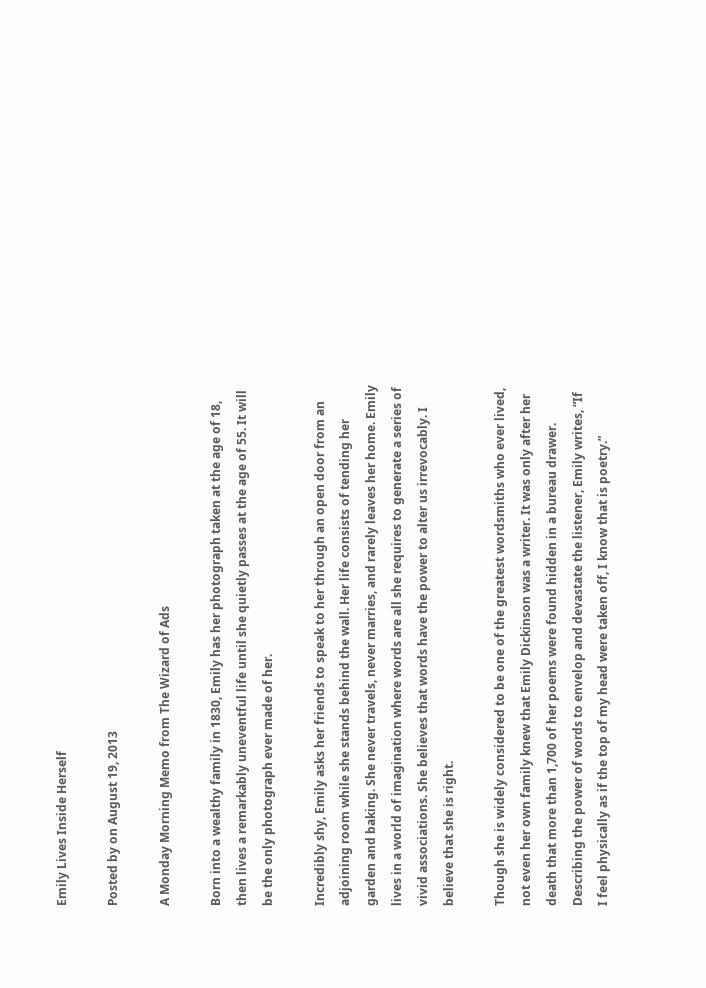Emily Lives Inside Herself

Posted by on August 19, 2013

A Monday Morning Memo from The Wizard of Ads

Born into a wealthy family in 1830, Emily has her photograph taken at the age of 18, then lives a remarkably uneventful life until she quietly passes at the age of 55. It will be the only photograph ever made of her.

Incredibly shy, Emily asks her friends to speak to her through an open door from an adjoining room while she stands behind the wall. Her life consists of tending her garden and baking. She never travels, never marries, and rarely leaves her home. Emily lives in a world of imagination where words are all she requires to generate a series of vivid associations. She believes that words have the power to alter us irrevocably. I believe that she is right.

Though she is widely considered to be one of the greatest wordsmiths who ever lived, not even her own family knew that Emily Dickinson was a writer. It was only after her death that more than 1,700 of her poems were found hidden in a bureau drawer. Describing the power of words to envelop and devastate the listener, Emily writes, “If I feel physically as if the top of my head were taken off, I know that is poetry.”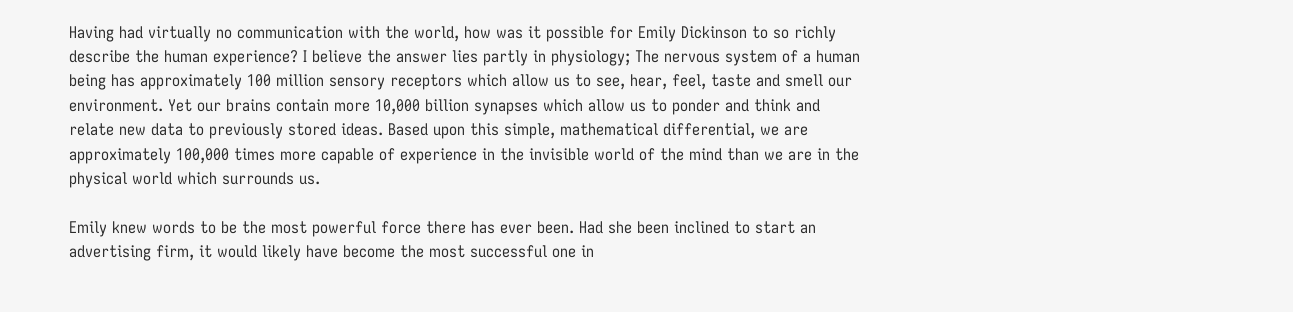Having had virtually no communication with the world, how was it possible for Emily Dickinson to so richly describe the human experience? I believe the answer lies partly in physiology; The nervous system of a human being has approximately 100 million sensory receptors which allow us to see, hear, feel, taste and smell our environment. Yet our brains contain more 10,000 billion synapses which allow us to ponder and think and relate new data to previously stored ideas. Based upon this simple, mathematical differential, we are approximately 100,000 times more capable of experience in the invisible world of the mind than we are in the physical world which surrounds us.

Emily knew words to be the most powerful force there has ever been. Had she been inclined to start an advertising firm, it would likely have become the most successful one in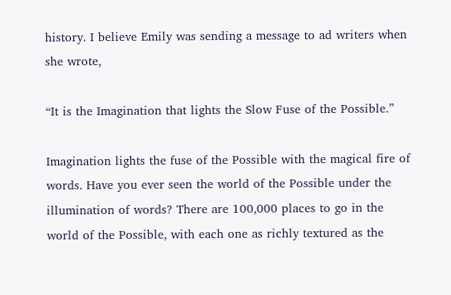history. I believe Emily was sending a message to ad writers when she wrote,

“It is the Imagination that lights the Slow Fuse of the Possible.”

Imagination lights the fuse of the Possible with the magical fire of words. Have you ever seen the world of the Possible under the illumination of words? There are 100,000 places to go in the world of the Possible, with each one as richly textured as the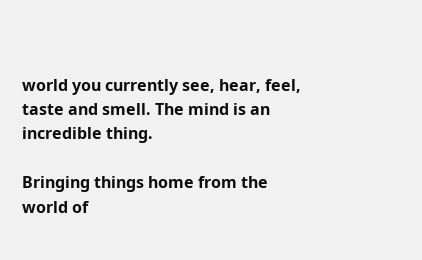world you currently see, hear, feel, taste and smell. The mind is an incredible thing.

Bringing things home from the world of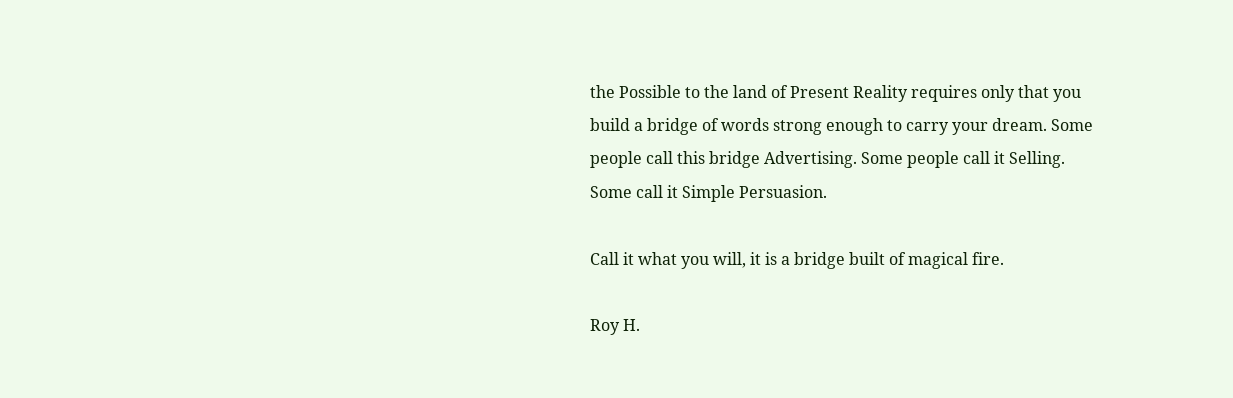the Possible to the land of Present Reality requires only that you build a bridge of words strong enough to carry your dream. Some people call this bridge Advertising. Some people call it Selling. Some call it Simple Persuasion.

Call it what you will, it is a bridge built of magical fire.

Roy H.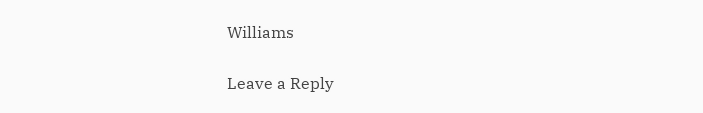Williams

Leave a Reply